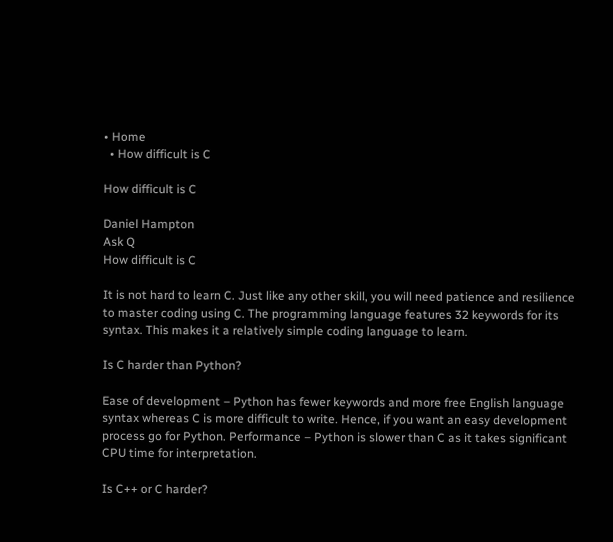• Home
  • How difficult is C

How difficult is C

Daniel Hampton
Ask Q
How difficult is C

It is not hard to learn C. Just like any other skill, you will need patience and resilience to master coding using C. The programming language features 32 keywords for its syntax. This makes it a relatively simple coding language to learn.

Is C harder than Python?

Ease of development – Python has fewer keywords and more free English language syntax whereas C is more difficult to write. Hence, if you want an easy development process go for Python. Performance – Python is slower than C as it takes significant CPU time for interpretation.

Is C++ or C harder?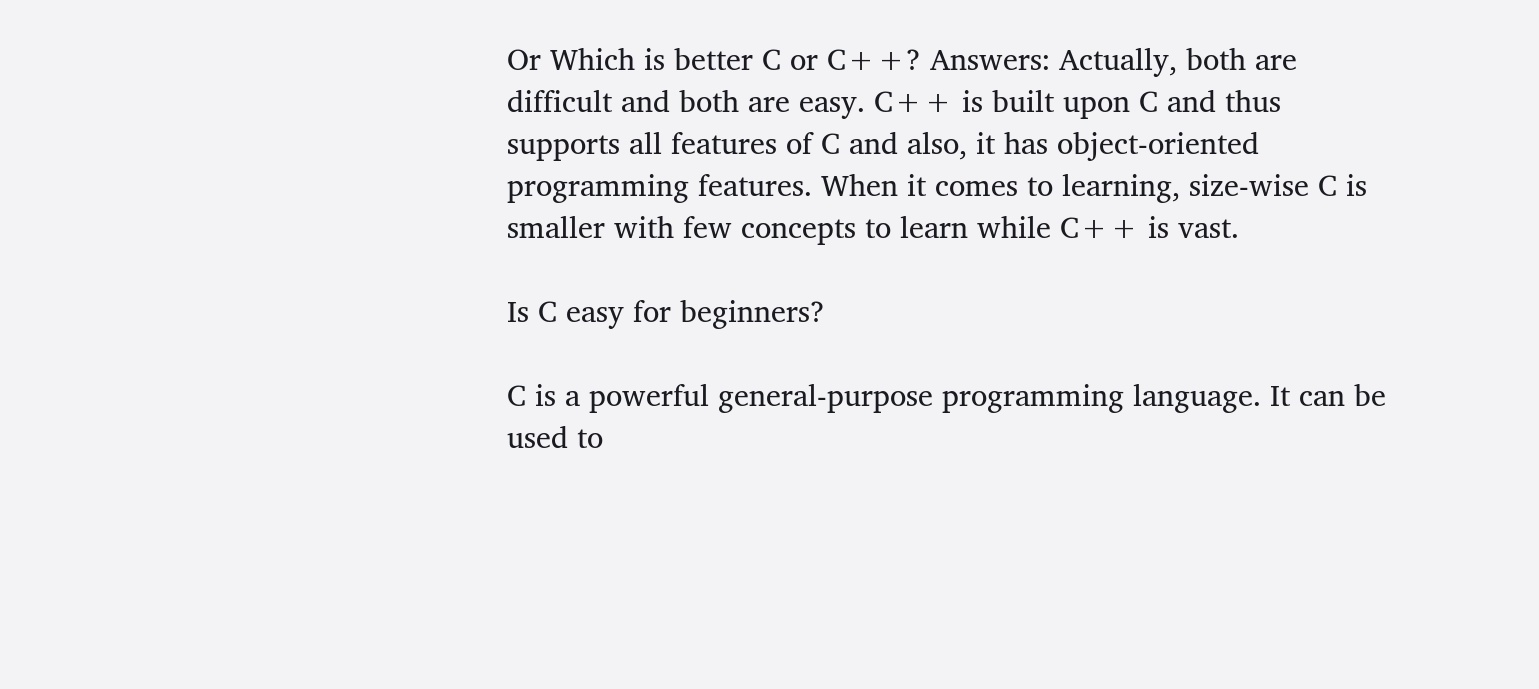Or Which is better C or C++? Answers: Actually, both are difficult and both are easy. C++ is built upon C and thus supports all features of C and also, it has object-oriented programming features. When it comes to learning, size-wise C is smaller with few concepts to learn while C++ is vast.

Is C easy for beginners?

C is a powerful general-purpose programming language. It can be used to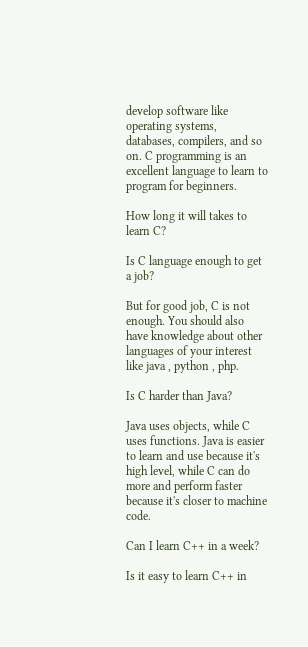develop software like operating systems, databases, compilers, and so on. C programming is an excellent language to learn to program for beginners.

How long it will takes to learn C?

Is C language enough to get a job?

But for good job, C is not enough. You should also have knowledge about other languages of your interest like java , python , php.

Is C harder than Java?

Java uses objects, while C uses functions. Java is easier to learn and use because it's high level, while C can do more and perform faster because it's closer to machine code.

Can I learn C++ in a week?

Is it easy to learn C++ in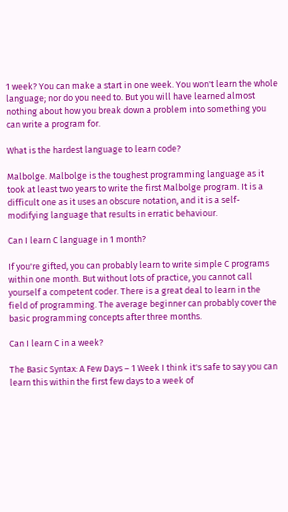1 week? You can make a start in one week. You won't learn the whole language; nor do you need to. But you will have learned almost nothing about how you break down a problem into something you can write a program for.

What is the hardest language to learn code?

Malbolge. Malbolge is the toughest programming language as it took at least two years to write the first Malbolge program. It is a difficult one as it uses an obscure notation, and it is a self-modifying language that results in erratic behaviour.

Can I learn C language in 1 month?

If you're gifted, you can probably learn to write simple C programs within one month. But without lots of practice, you cannot call yourself a competent coder. There is a great deal to learn in the field of programming. The average beginner can probably cover the basic programming concepts after three months.

Can I learn C in a week?

The Basic Syntax: A Few Days – 1 Week I think it's safe to say you can learn this within the first few days to a week of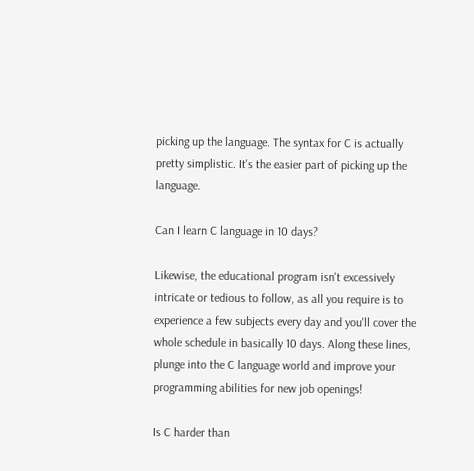picking up the language. The syntax for C is actually pretty simplistic. It's the easier part of picking up the language.

Can I learn C language in 10 days?

Likewise, the educational program isn't excessively intricate or tedious to follow, as all you require is to experience a few subjects every day and you'll cover the whole schedule in basically 10 days. Along these lines, plunge into the C language world and improve your programming abilities for new job openings!

Is C harder than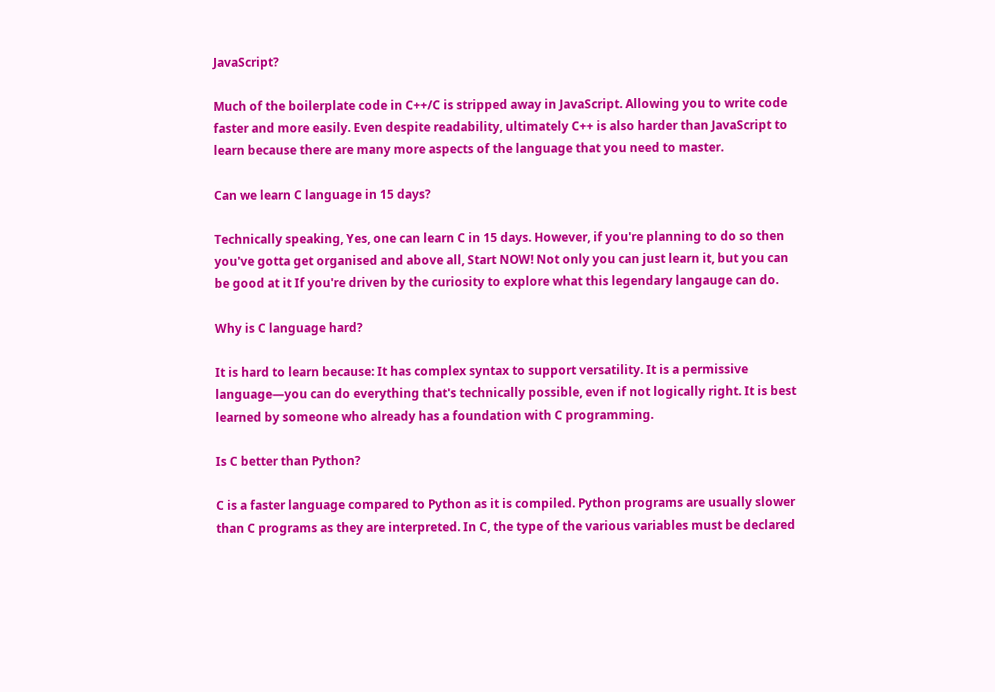JavaScript?

Much of the boilerplate code in C++/C is stripped away in JavaScript. Allowing you to write code faster and more easily. Even despite readability, ultimately C++ is also harder than JavaScript to learn because there are many more aspects of the language that you need to master.

Can we learn C language in 15 days?

Technically speaking, Yes, one can learn C in 15 days. However, if you're planning to do so then you've gotta get organised and above all, Start NOW! Not only you can just learn it, but you can be good at it If you're driven by the curiosity to explore what this legendary langauge can do.

Why is C language hard?

It is hard to learn because: It has complex syntax to support versatility. It is a permissive language—you can do everything that's technically possible, even if not logically right. It is best learned by someone who already has a foundation with C programming.

Is C better than Python?

C is a faster language compared to Python as it is compiled. Python programs are usually slower than C programs as they are interpreted. In C, the type of the various variables must be declared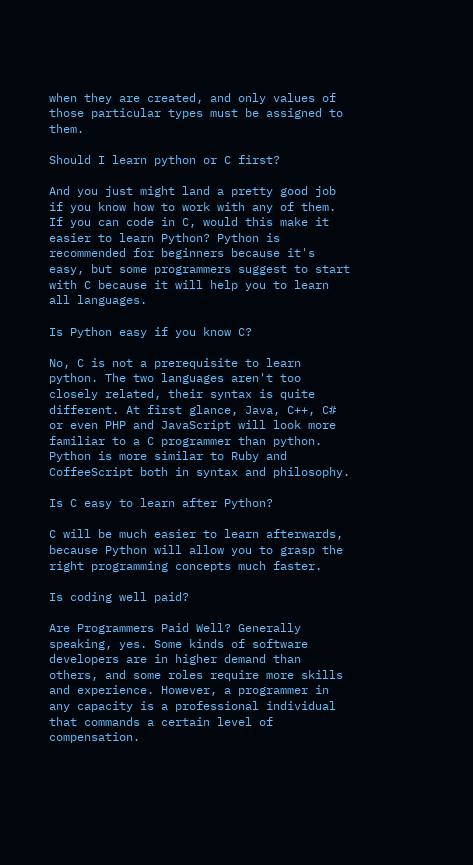when they are created, and only values of those particular types must be assigned to them.

Should I learn python or C first?

And you just might land a pretty good job if you know how to work with any of them. If you can code in C, would this make it easier to learn Python? Python is recommended for beginners because it's easy, but some programmers suggest to start with C because it will help you to learn all languages.

Is Python easy if you know C?

No, C is not a prerequisite to learn python. The two languages aren't too closely related, their syntax is quite different. At first glance, Java, C++, C# or even PHP and JavaScript will look more familiar to a C programmer than python. Python is more similar to Ruby and CoffeeScript both in syntax and philosophy.

Is C easy to learn after Python?

C will be much easier to learn afterwards, because Python will allow you to grasp the right programming concepts much faster.

Is coding well paid?

Are Programmers Paid Well? Generally speaking, yes. Some kinds of software developers are in higher demand than others, and some roles require more skills and experience. However, a programmer in any capacity is a professional individual that commands a certain level of compensation.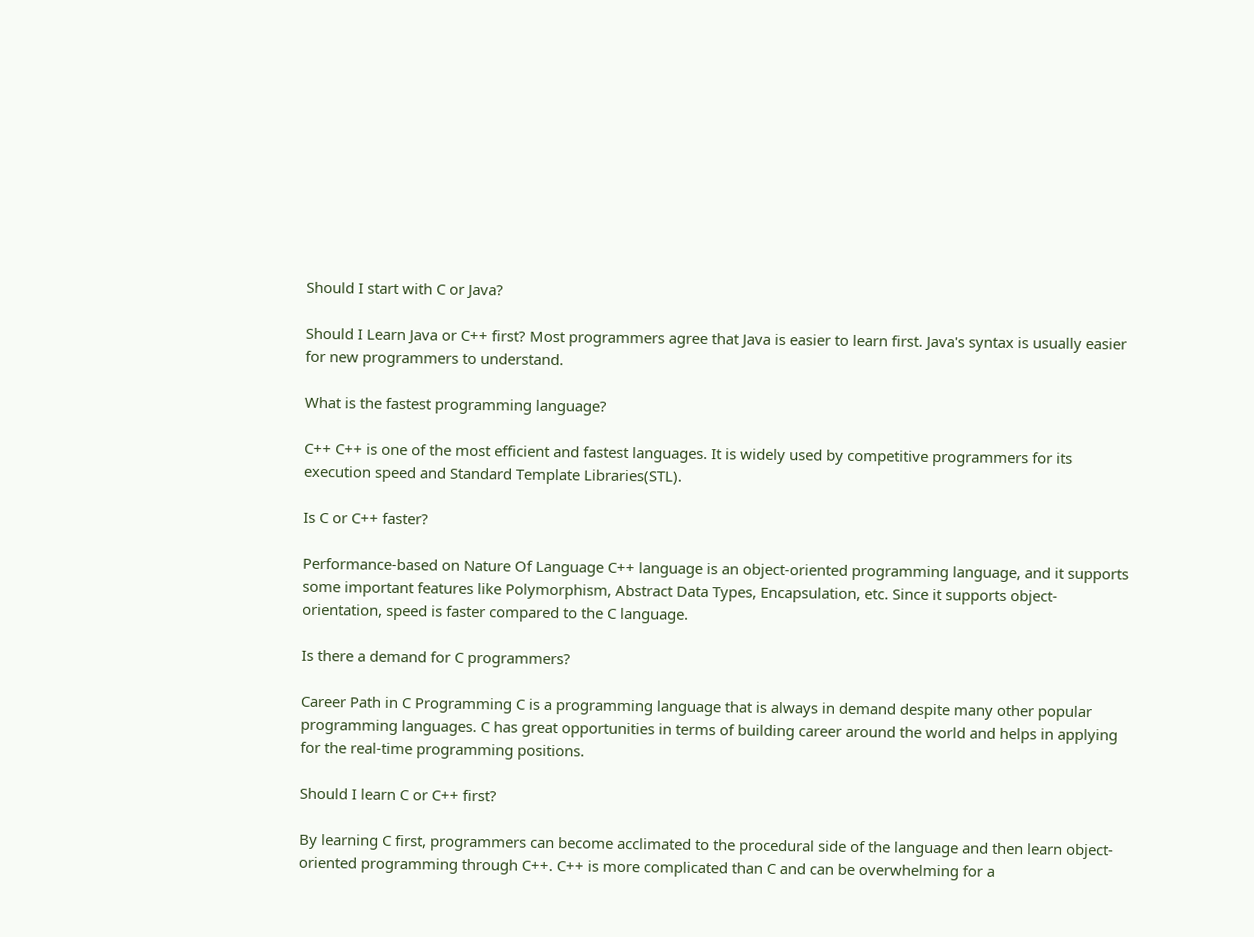Should I start with C or Java?

Should I Learn Java or C++ first? Most programmers agree that Java is easier to learn first. Java's syntax is usually easier for new programmers to understand.

What is the fastest programming language?

C++ C++ is one of the most efficient and fastest languages. It is widely used by competitive programmers for its execution speed and Standard Template Libraries(STL).

Is C or C++ faster?

Performance-based on Nature Of Language C++ language is an object-oriented programming language, and it supports some important features like Polymorphism, Abstract Data Types, Encapsulation, etc. Since it supports object-orientation, speed is faster compared to the C language.

Is there a demand for C programmers?

Career Path in C Programming C is a programming language that is always in demand despite many other popular programming languages. C has great opportunities in terms of building career around the world and helps in applying for the real-time programming positions.

Should I learn C or C++ first?

By learning C first, programmers can become acclimated to the procedural side of the language and then learn object-oriented programming through C++. C++ is more complicated than C and can be overwhelming for a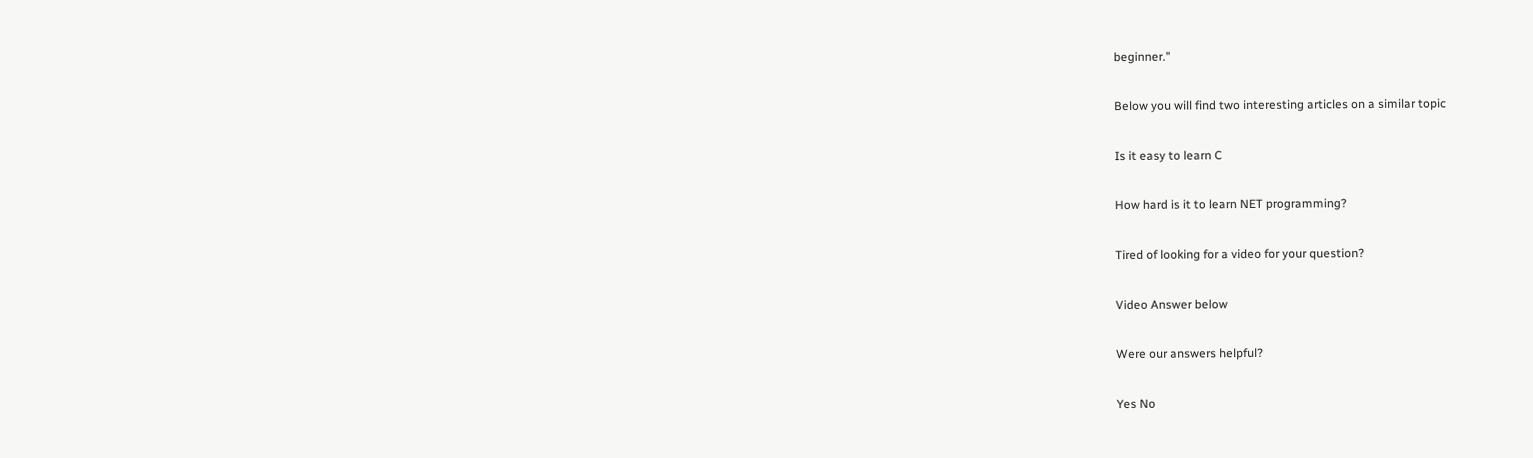beginner."

Below you will find two interesting articles on a similar topic

Is it easy to learn C

How hard is it to learn NET programming?

Tired of looking for a video for your question?

Video Answer below

Were our answers helpful?

Yes No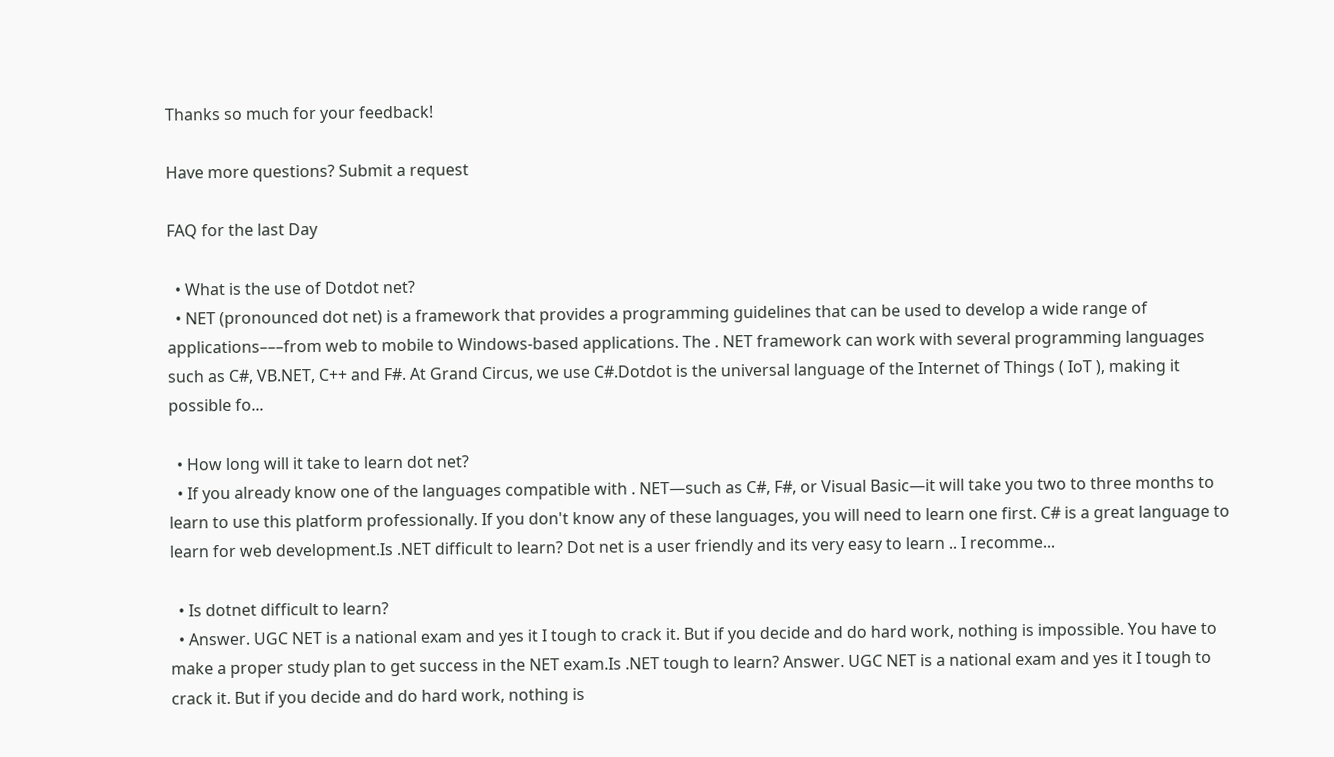Thanks so much for your feedback!

Have more questions? Submit a request

FAQ for the last Day

  • What is the use of Dotdot net?
  • NET (pronounced dot net) is a framework that provides a programming guidelines that can be used to develop a wide range of applications–––from web to mobile to Windows-based applications. The . NET framework can work with several programming languages such as C#, VB.NET, C++ and F#. At Grand Circus, we use C#.Dotdot is the universal language of the Internet of Things ( IoT ), making it possible fo...

  • How long will it take to learn dot net?
  • If you already know one of the languages compatible with . NET—such as C#, F#, or Visual Basic—it will take you two to three months to learn to use this platform professionally. If you don't know any of these languages, you will need to learn one first. C# is a great language to learn for web development.Is .NET difficult to learn? Dot net is a user friendly and its very easy to learn .. I recomme...

  • Is dotnet difficult to learn?
  • Answer. UGC NET is a national exam and yes it I tough to crack it. But if you decide and do hard work, nothing is impossible. You have to make a proper study plan to get success in the NET exam.Is .NET tough to learn? Answer. UGC NET is a national exam and yes it I tough to crack it. But if you decide and do hard work, nothing is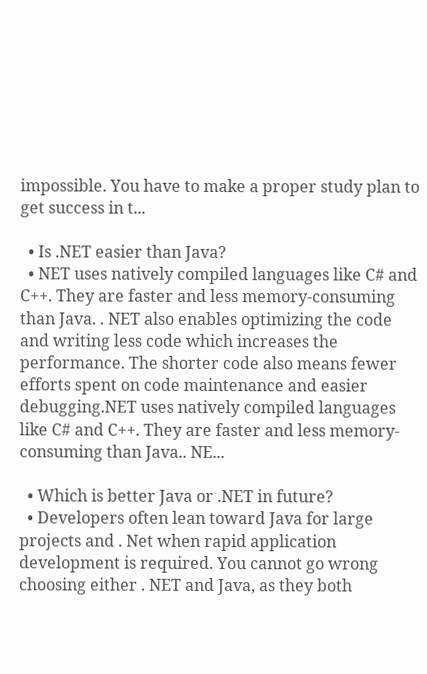impossible. You have to make a proper study plan to get success in t...

  • Is .NET easier than Java?
  • NET uses natively compiled languages like C# and C++. They are faster and less memory-consuming than Java. . NET also enables optimizing the code and writing less code which increases the performance. The shorter code also means fewer efforts spent on code maintenance and easier debugging.NET uses natively compiled languages like C# and C++. They are faster and less memory-consuming than Java.. NE...

  • Which is better Java or .NET in future?
  • Developers often lean toward Java for large projects and . Net when rapid application development is required. You cannot go wrong choosing either . NET and Java, as they both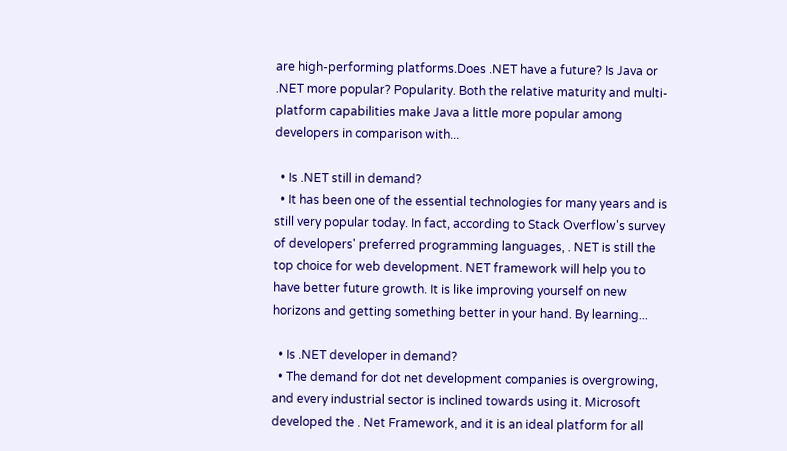are high-performing platforms.Does .NET have a future? Is Java or .NET more popular? Popularity. Both the relative maturity and multi-platform capabilities make Java a little more popular among developers in comparison with...

  • Is .NET still in demand?
  • It has been one of the essential technologies for many years and is still very popular today. In fact, according to Stack Overflow's survey of developers' preferred programming languages, . NET is still the top choice for web development. NET framework will help you to have better future growth. It is like improving yourself on new horizons and getting something better in your hand. By learning...

  • Is .NET developer in demand?
  • The demand for dot net development companies is overgrowing, and every industrial sector is inclined towards using it. Microsoft developed the . Net Framework, and it is an ideal platform for all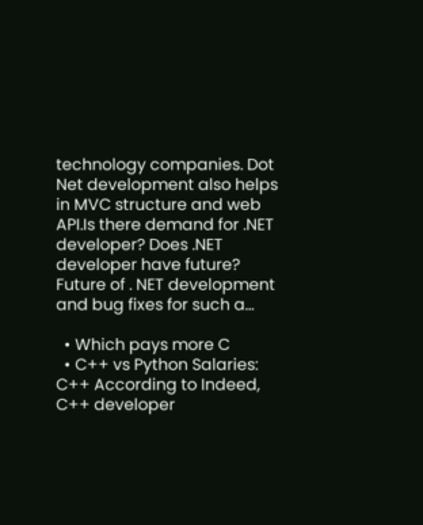technology companies. Dot Net development also helps in MVC structure and web API.Is there demand for .NET developer? Does .NET developer have future? Future of . NET development and bug fixes for such a...

  • Which pays more C
  • C++ vs Python Salaries: C++ According to Indeed, C++ developer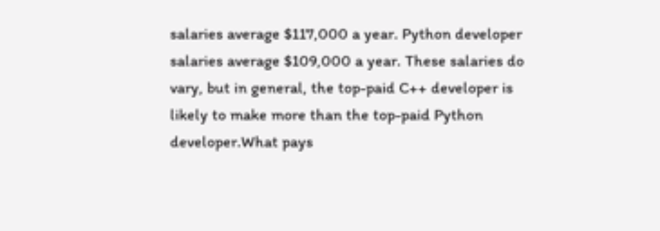salaries average $117,000 a year. Python developer salaries average $109,000 a year. These salaries do vary, but in general, the top-paid C++ developer is likely to make more than the top-paid Python developer.What pays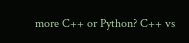more C++ or Python? C++ vs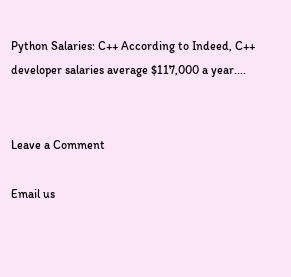Python Salaries: C++ According to Indeed, C++ developer salaries average $117,000 a year....


Leave a Comment

Email us